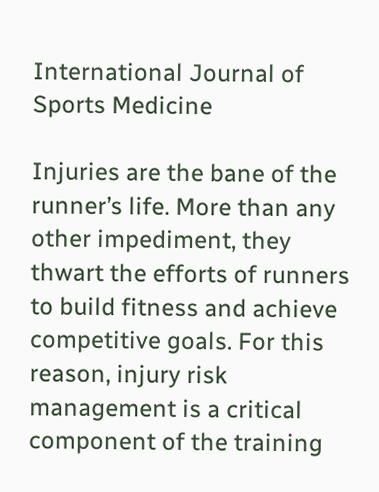International Journal of Sports Medicine

Injuries are the bane of the runner’s life. More than any other impediment, they thwart the efforts of runners to build fitness and achieve competitive goals. For this reason, injury risk management is a critical component of the training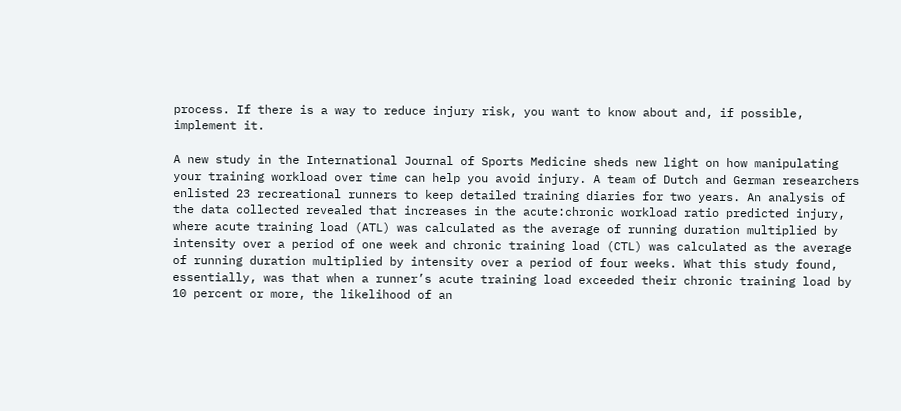process. If there is a way to reduce injury risk, you want to know about and, if possible, implement it.

A new study in the International Journal of Sports Medicine sheds new light on how manipulating your training workload over time can help you avoid injury. A team of Dutch and German researchers enlisted 23 recreational runners to keep detailed training diaries for two years. An analysis of the data collected revealed that increases in the acute:chronic workload ratio predicted injury, where acute training load (ATL) was calculated as the average of running duration multiplied by intensity over a period of one week and chronic training load (CTL) was calculated as the average of running duration multiplied by intensity over a period of four weeks. What this study found, essentially, was that when a runner’s acute training load exceeded their chronic training load by 10 percent or more, the likelihood of an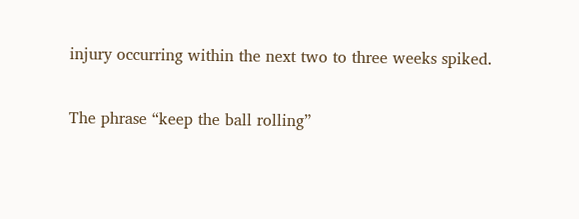injury occurring within the next two to three weeks spiked.

The phrase “keep the ball rolling”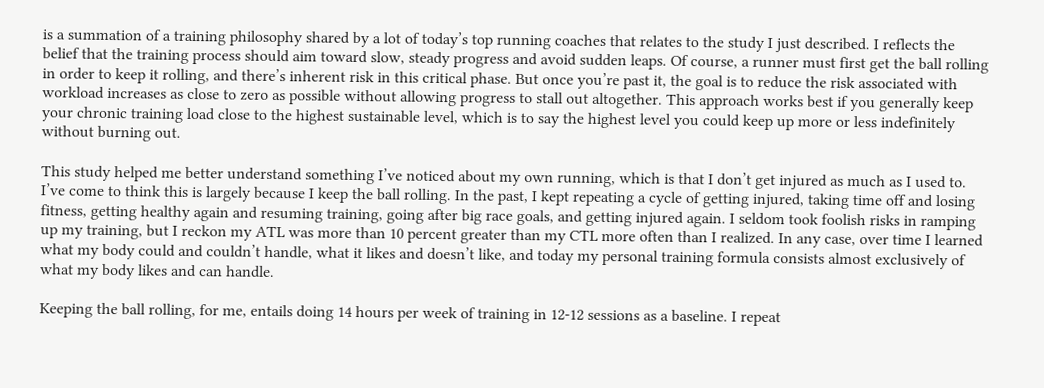is a summation of a training philosophy shared by a lot of today’s top running coaches that relates to the study I just described. I reflects the belief that the training process should aim toward slow, steady progress and avoid sudden leaps. Of course, a runner must first get the ball rolling in order to keep it rolling, and there’s inherent risk in this critical phase. But once you’re past it, the goal is to reduce the risk associated with workload increases as close to zero as possible without allowing progress to stall out altogether. This approach works best if you generally keep your chronic training load close to the highest sustainable level, which is to say the highest level you could keep up more or less indefinitely without burning out.

This study helped me better understand something I’ve noticed about my own running, which is that I don’t get injured as much as I used to. I’ve come to think this is largely because I keep the ball rolling. In the past, I kept repeating a cycle of getting injured, taking time off and losing fitness, getting healthy again and resuming training, going after big race goals, and getting injured again. I seldom took foolish risks in ramping up my training, but I reckon my ATL was more than 10 percent greater than my CTL more often than I realized. In any case, over time I learned what my body could and couldn’t handle, what it likes and doesn’t like, and today my personal training formula consists almost exclusively of what my body likes and can handle.

Keeping the ball rolling, for me, entails doing 14 hours per week of training in 12-12 sessions as a baseline. I repeat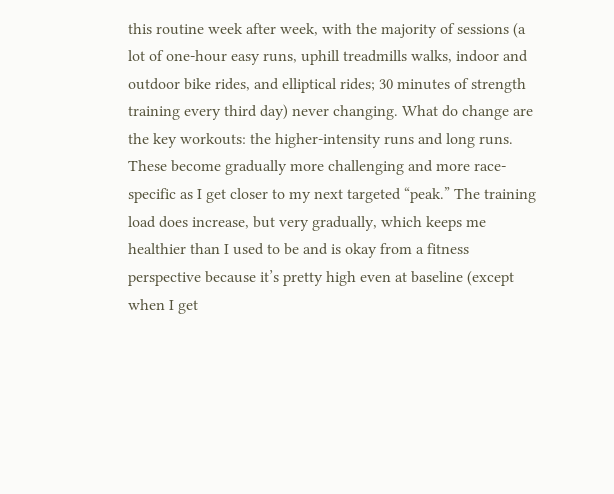this routine week after week, with the majority of sessions (a lot of one-hour easy runs, uphill treadmills walks, indoor and outdoor bike rides, and elliptical rides; 30 minutes of strength training every third day) never changing. What do change are the key workouts: the higher-intensity runs and long runs. These become gradually more challenging and more race-specific as I get closer to my next targeted “peak.” The training load does increase, but very gradually, which keeps me healthier than I used to be and is okay from a fitness perspective because it’s pretty high even at baseline (except when I get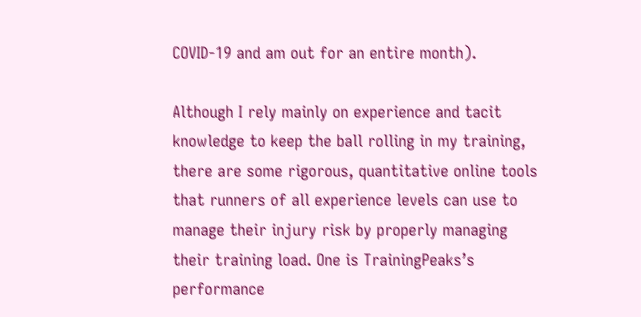COVID-19 and am out for an entire month).

Although I rely mainly on experience and tacit knowledge to keep the ball rolling in my training, there are some rigorous, quantitative online tools that runners of all experience levels can use to manage their injury risk by properly managing their training load. One is TrainingPeaks’s performance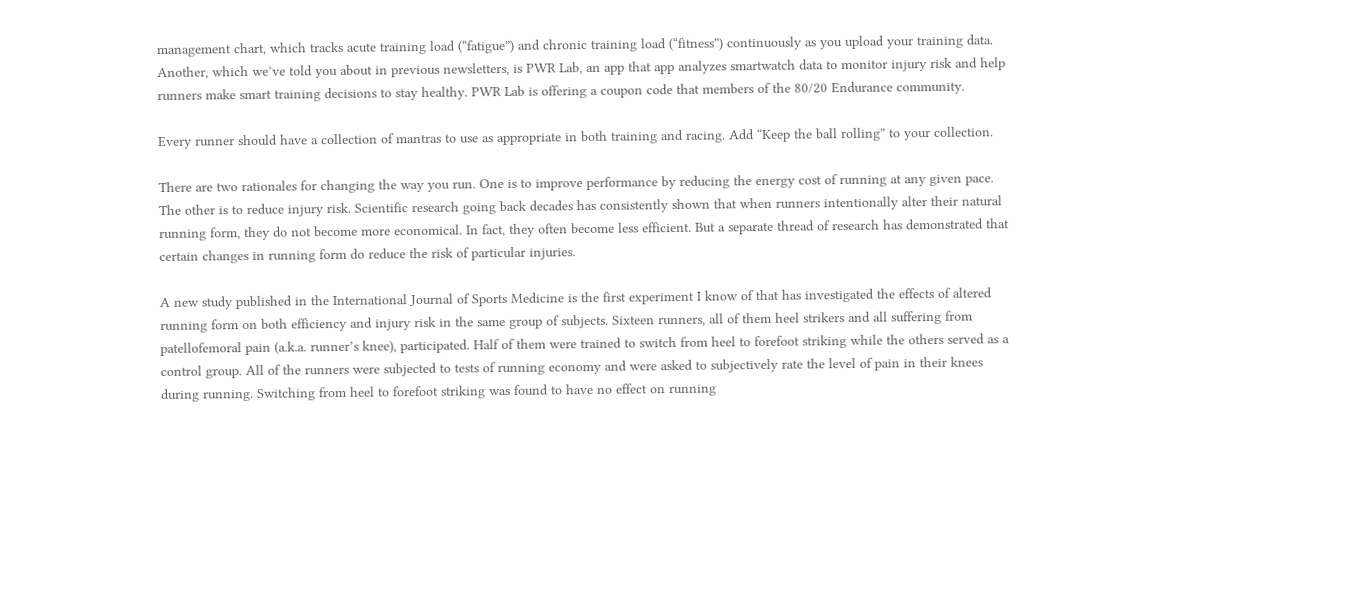management chart, which tracks acute training load (“fatigue”) and chronic training load (“fitness”) continuously as you upload your training data. Another, which we’ve told you about in previous newsletters, is PWR Lab, an app that app analyzes smartwatch data to monitor injury risk and help runners make smart training decisions to stay healthy. PWR Lab is offering a coupon code that members of the 80/20 Endurance community.

Every runner should have a collection of mantras to use as appropriate in both training and racing. Add “Keep the ball rolling” to your collection.

There are two rationales for changing the way you run. One is to improve performance by reducing the energy cost of running at any given pace. The other is to reduce injury risk. Scientific research going back decades has consistently shown that when runners intentionally alter their natural running form, they do not become more economical. In fact, they often become less efficient. But a separate thread of research has demonstrated that certain changes in running form do reduce the risk of particular injuries.

A new study published in the International Journal of Sports Medicine is the first experiment I know of that has investigated the effects of altered running form on both efficiency and injury risk in the same group of subjects. Sixteen runners, all of them heel strikers and all suffering from patellofemoral pain (a.k.a. runner’s knee), participated. Half of them were trained to switch from heel to forefoot striking while the others served as a control group. All of the runners were subjected to tests of running economy and were asked to subjectively rate the level of pain in their knees during running. Switching from heel to forefoot striking was found to have no effect on running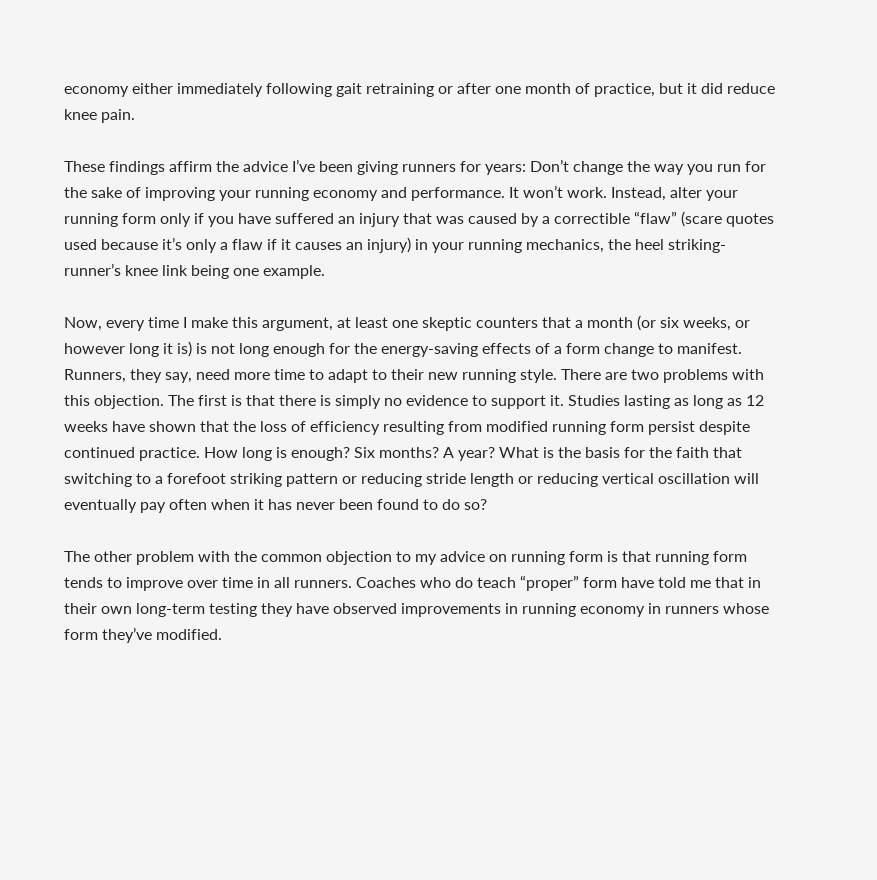economy either immediately following gait retraining or after one month of practice, but it did reduce knee pain.

These findings affirm the advice I’ve been giving runners for years: Don’t change the way you run for the sake of improving your running economy and performance. It won’t work. Instead, alter your running form only if you have suffered an injury that was caused by a correctible “flaw” (scare quotes used because it’s only a flaw if it causes an injury) in your running mechanics, the heel striking-runner’s knee link being one example.

Now, every time I make this argument, at least one skeptic counters that a month (or six weeks, or however long it is) is not long enough for the energy-saving effects of a form change to manifest. Runners, they say, need more time to adapt to their new running style. There are two problems with this objection. The first is that there is simply no evidence to support it. Studies lasting as long as 12 weeks have shown that the loss of efficiency resulting from modified running form persist despite continued practice. How long is enough? Six months? A year? What is the basis for the faith that switching to a forefoot striking pattern or reducing stride length or reducing vertical oscillation will eventually pay often when it has never been found to do so?

The other problem with the common objection to my advice on running form is that running form tends to improve over time in all runners. Coaches who do teach “proper” form have told me that in their own long-term testing they have observed improvements in running economy in runners whose form they’ve modified.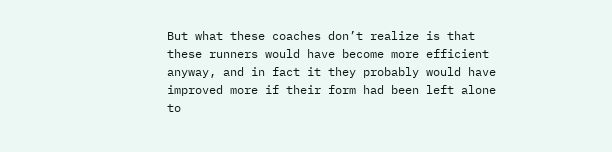But what these coaches don’t realize is that these runners would have become more efficient anyway, and in fact it they probably would have improved more if their form had been left alone to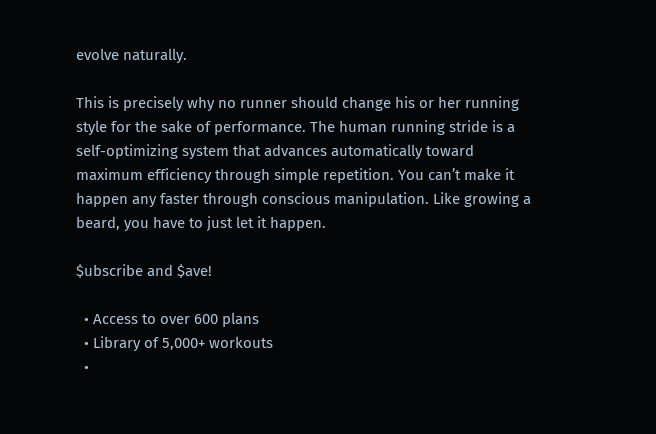evolve naturally.

This is precisely why no runner should change his or her running style for the sake of performance. The human running stride is a self-optimizing system that advances automatically toward maximum efficiency through simple repetition. You can’t make it happen any faster through conscious manipulation. Like growing a beard, you have to just let it happen.

$ubscribe and $ave!

  • Access to over 600 plans
  • Library of 5,000+ workouts
  •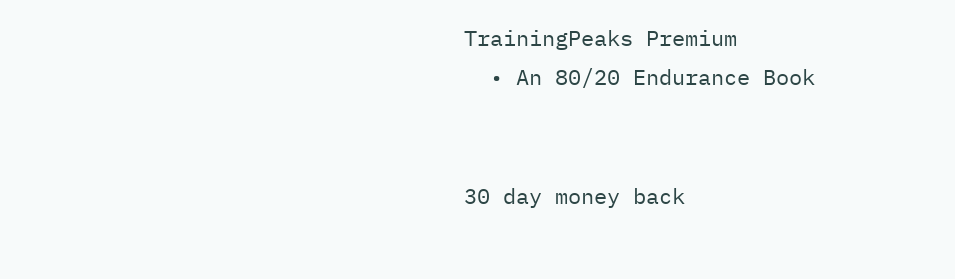TrainingPeaks Premium
  • An 80/20 Endurance Book


30 day money back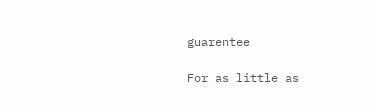guarentee

For as little as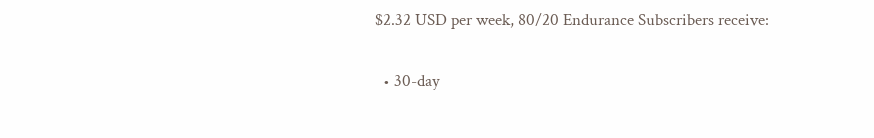$2.32 USD per week, 80/20 Endurance Subscribers receive:

  • 30-day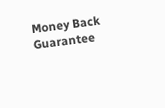Money Back Guarantee